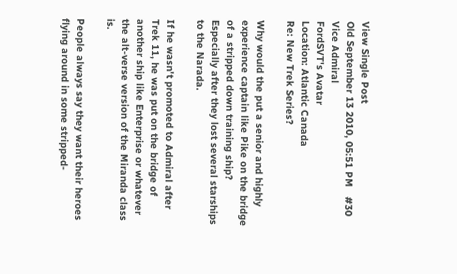View Single Post
Old September 13 2010, 05:51 PM   #30
Vice Admiral
FordSVT's Avatar
Location: Atlantic Canada
Re: New Trek Series?

Why would the put a senior and highly experience captain like Pike on the bridge of a stripped down training ship? Especially after they lost several starships to the Narada.

If he wasn't promoted to Admiral after Trek 11, he was put on the bridge of another ship like Enterprise or whatever the alt-verse version of the Miranda class is.

People always say they want their heroes flying around in some stripped-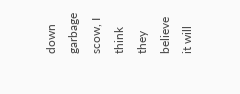down garbage scow, I think they believe it will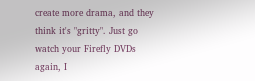create more drama, and they think it's "gritty". Just go watch your Firefly DVDs again, I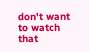don't want to watch that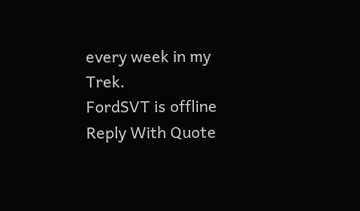every week in my Trek.
FordSVT is offline   Reply With Quote